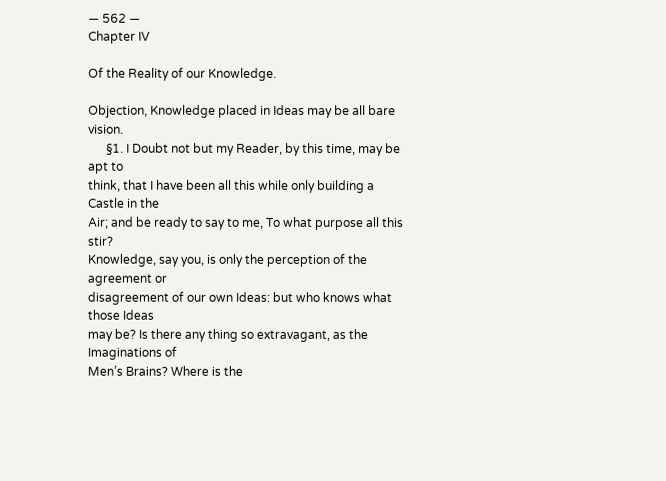— 562 —
Chapter IV

Of the Reality of our Knowledge.

Objection, Knowledge placed in Ideas may be all bare vision.
      §1. I Doubt not but my Reader, by this time, may be apt to
think, that I have been all this while only building a Castle in the
Air; and be ready to say to me, To what purpose all this stir?
Knowledge, say you, is only the perception of the agreement or
disagreement of our own Ideas: but who knows what those Ideas
may be? Is there any thing so extravagant, as the Imaginations of
Men’s Brains? Where is the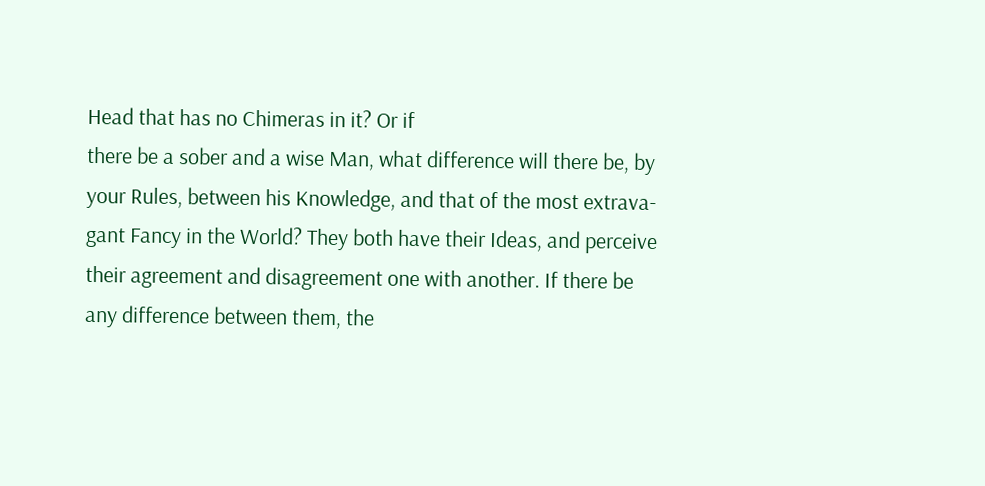Head that has no Chimeras in it? Or if
there be a sober and a wise Man, what difference will there be, by
your Rules, between his Knowledge, and that of the most extrava-
gant Fancy in the World? They both have their Ideas, and perceive
their agreement and disagreement one with another. If there be
any difference between them, the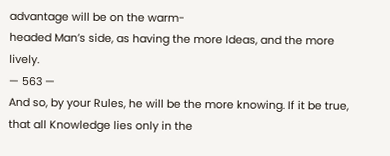advantage will be on the warm-
headed Man’s side, as having the more Ideas, and the more lively.
— 563 —
And so, by your Rules, he will be the more knowing. If it be true,
that all Knowledge lies only in the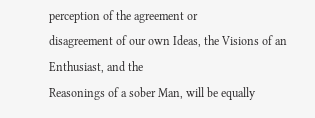perception of the agreement or
disagreement of our own Ideas, the Visions of an Enthusiast, and the
Reasonings of a sober Man, will be equally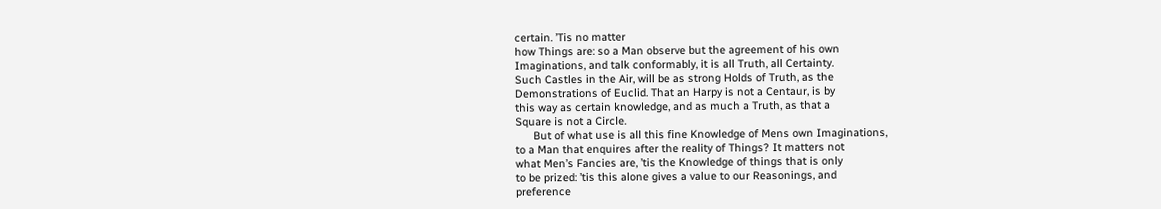certain. ’Tis no matter
how Things are: so a Man observe but the agreement of his own
Imaginations, and talk conformably, it is all Truth, all Certainty.
Such Castles in the Air, will be as strong Holds of Truth, as the
Demonstrations of Euclid. That an Harpy is not a Centaur, is by
this way as certain knowledge, and as much a Truth, as that a
Square is not a Circle.
      But of what use is all this fine Knowledge of Mens own Imaginations,
to a Man that enquires after the reality of Things? It matters not
what Men’s Fancies are, ’tis the Knowledge of things that is only
to be prized: ’tis this alone gives a value to our Reasonings, and
preference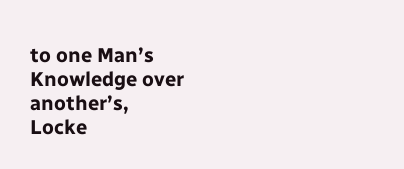to one Man’s Knowledge over another’s,
Locke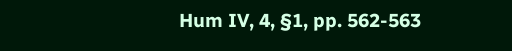Hum IV, 4, §1, pp. 562-563